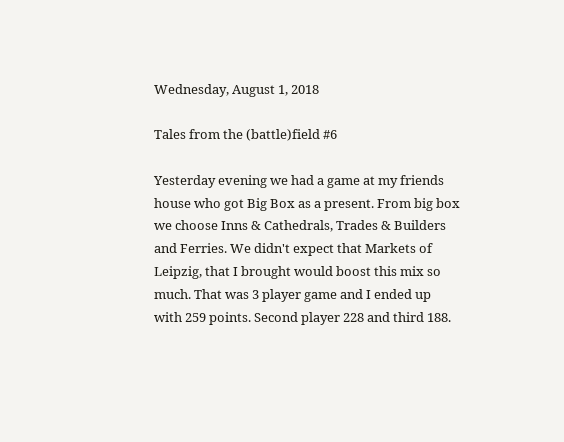Wednesday, August 1, 2018

Tales from the (battle)field #6

Yesterday evening we had a game at my friends house who got Big Box as a present. From big box we choose Inns & Cathedrals, Trades & Builders and Ferries. We didn't expect that Markets of Leipzig, that I brought would boost this mix so much. That was 3 player game and I ended up with 259 points. Second player 228 and third 188.